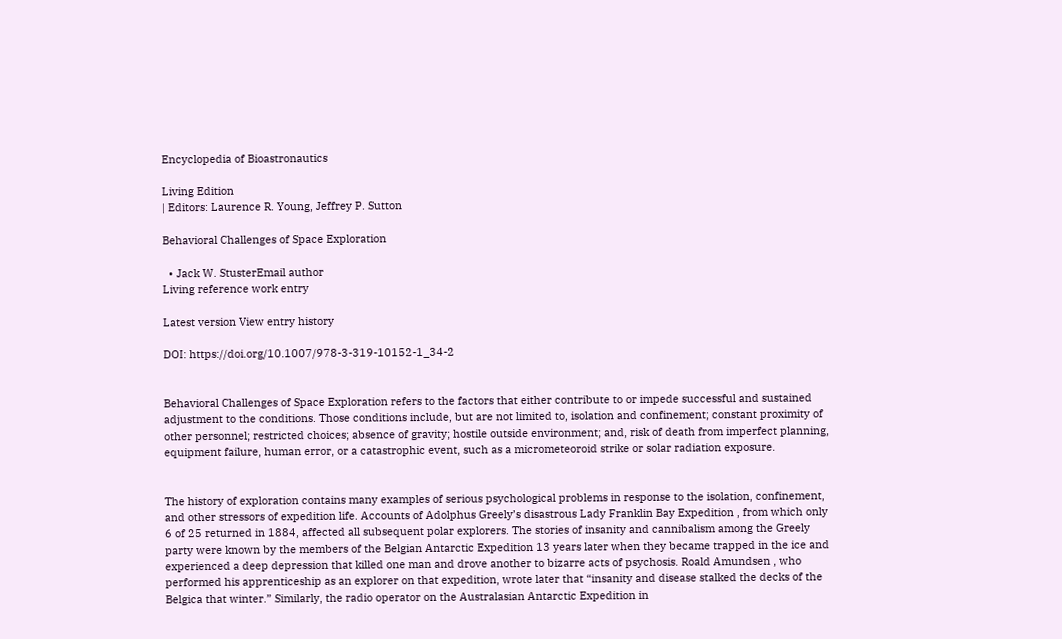Encyclopedia of Bioastronautics

Living Edition
| Editors: Laurence R. Young, Jeffrey P. Sutton

Behavioral Challenges of Space Exploration

  • Jack W. StusterEmail author
Living reference work entry

Latest version View entry history

DOI: https://doi.org/10.1007/978-3-319-10152-1_34-2


Behavioral Challenges of Space Exploration refers to the factors that either contribute to or impede successful and sustained adjustment to the conditions. Those conditions include, but are not limited to, isolation and confinement; constant proximity of other personnel; restricted choices; absence of gravity; hostile outside environment; and, risk of death from imperfect planning, equipment failure, human error, or a catastrophic event, such as a micrometeoroid strike or solar radiation exposure.


The history of exploration contains many examples of serious psychological problems in response to the isolation, confinement, and other stressors of expedition life. Accounts of Adolphus Greely’s disastrous Lady Franklin Bay Expedition , from which only 6 of 25 returned in 1884, affected all subsequent polar explorers. The stories of insanity and cannibalism among the Greely party were known by the members of the Belgian Antarctic Expedition 13 years later when they became trapped in the ice and experienced a deep depression that killed one man and drove another to bizarre acts of psychosis. Roald Amundsen , who performed his apprenticeship as an explorer on that expedition, wrote later that “insanity and disease stalked the decks of the Belgica that winter.” Similarly, the radio operator on the Australasian Antarctic Expedition in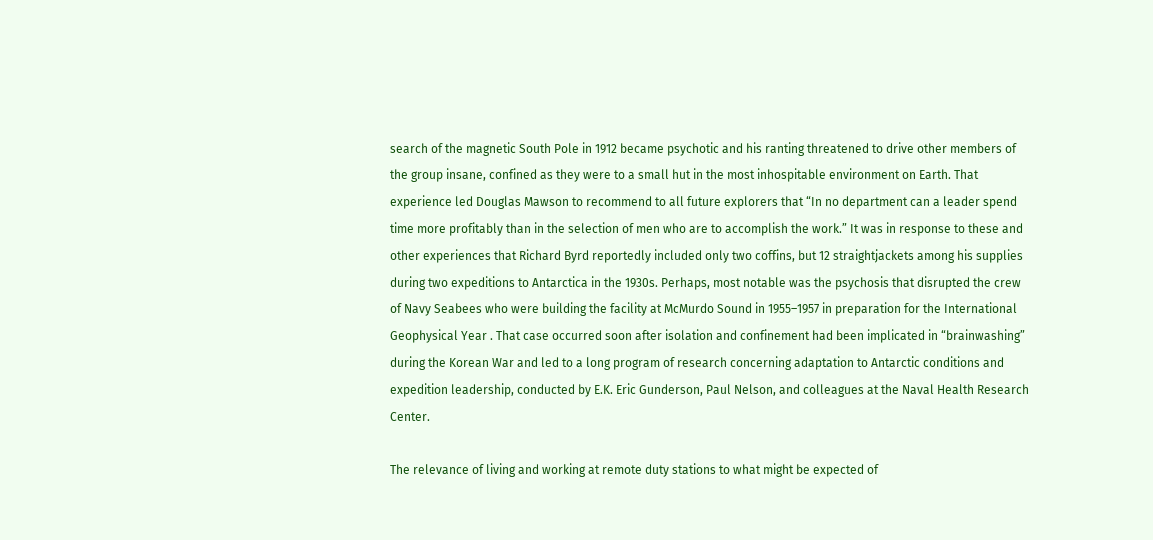search of the magnetic South Pole in 1912 became psychotic and his ranting threatened to drive other members of the group insane, confined as they were to a small hut in the most inhospitable environment on Earth. That experience led Douglas Mawson to recommend to all future explorers that “In no department can a leader spend time more profitably than in the selection of men who are to accomplish the work.” It was in response to these and other experiences that Richard Byrd reportedly included only two coffins, but 12 straightjackets among his supplies during two expeditions to Antarctica in the 1930s. Perhaps, most notable was the psychosis that disrupted the crew of Navy Seabees who were building the facility at McMurdo Sound in 1955–1957 in preparation for the International Geophysical Year . That case occurred soon after isolation and confinement had been implicated in “brainwashing” during the Korean War and led to a long program of research concerning adaptation to Antarctic conditions and expedition leadership, conducted by E.K. Eric Gunderson, Paul Nelson, and colleagues at the Naval Health Research Center.

The relevance of living and working at remote duty stations to what might be expected of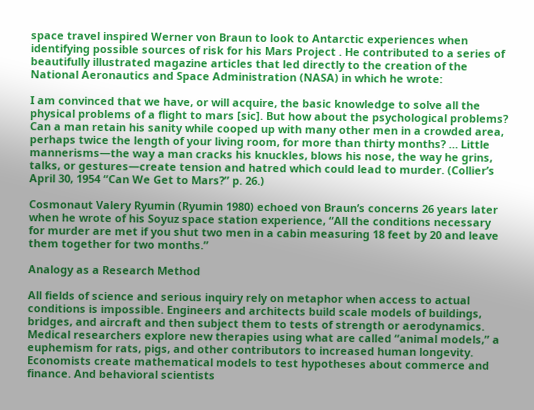space travel inspired Werner von Braun to look to Antarctic experiences when identifying possible sources of risk for his Mars Project . He contributed to a series of beautifully illustrated magazine articles that led directly to the creation of the National Aeronautics and Space Administration (NASA) in which he wrote:

I am convinced that we have, or will acquire, the basic knowledge to solve all the physical problems of a flight to mars [sic]. But how about the psychological problems? Can a man retain his sanity while cooped up with many other men in a crowded area, perhaps twice the length of your living room, for more than thirty months? … Little mannerisms—the way a man cracks his knuckles, blows his nose, the way he grins, talks, or gestures—create tension and hatred which could lead to murder. (Collier’s April 30, 1954 “Can We Get to Mars?” p. 26.)

Cosmonaut Valery Ryumin (Ryumin 1980) echoed von Braun’s concerns 26 years later when he wrote of his Soyuz space station experience, “All the conditions necessary for murder are met if you shut two men in a cabin measuring 18 feet by 20 and leave them together for two months.”

Analogy as a Research Method

All fields of science and serious inquiry rely on metaphor when access to actual conditions is impossible. Engineers and architects build scale models of buildings, bridges, and aircraft and then subject them to tests of strength or aerodynamics. Medical researchers explore new therapies using what are called “animal models,” a euphemism for rats, pigs, and other contributors to increased human longevity. Economists create mathematical models to test hypotheses about commerce and finance. And behavioral scientists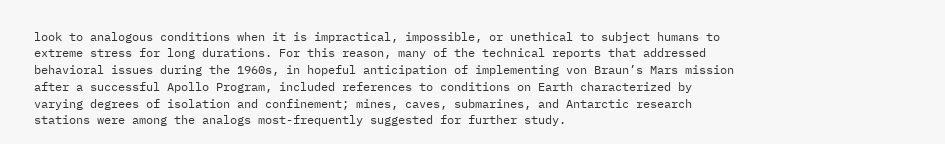look to analogous conditions when it is impractical, impossible, or unethical to subject humans to extreme stress for long durations. For this reason, many of the technical reports that addressed behavioral issues during the 1960s, in hopeful anticipation of implementing von Braun’s Mars mission after a successful Apollo Program, included references to conditions on Earth characterized by varying degrees of isolation and confinement; mines, caves, submarines, and Antarctic research stations were among the analogs most-frequently suggested for further study.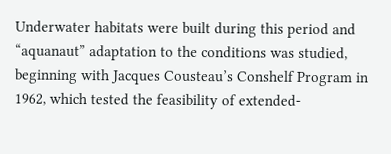Underwater habitats were built during this period and “aquanaut” adaptation to the conditions was studied, beginning with Jacques Cousteau’s Conshelf Program in 1962, which tested the feasibility of extended-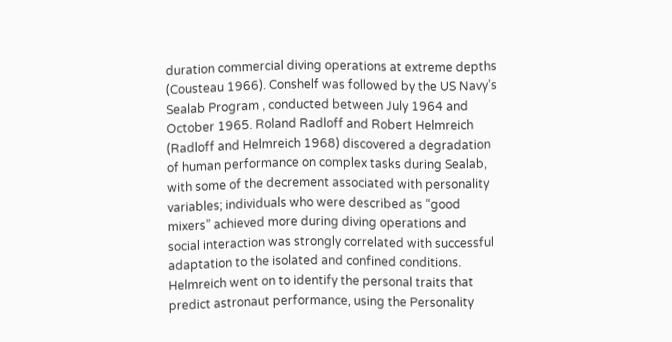duration commercial diving operations at extreme depths (Cousteau 1966). Conshelf was followed by the US Navy’s Sealab Program , conducted between July 1964 and October 1965. Roland Radloff and Robert Helmreich (Radloff and Helmreich 1968) discovered a degradation of human performance on complex tasks during Sealab, with some of the decrement associated with personality variables; individuals who were described as “good mixers” achieved more during diving operations and social interaction was strongly correlated with successful adaptation to the isolated and confined conditions. Helmreich went on to identify the personal traits that predict astronaut performance, using the Personality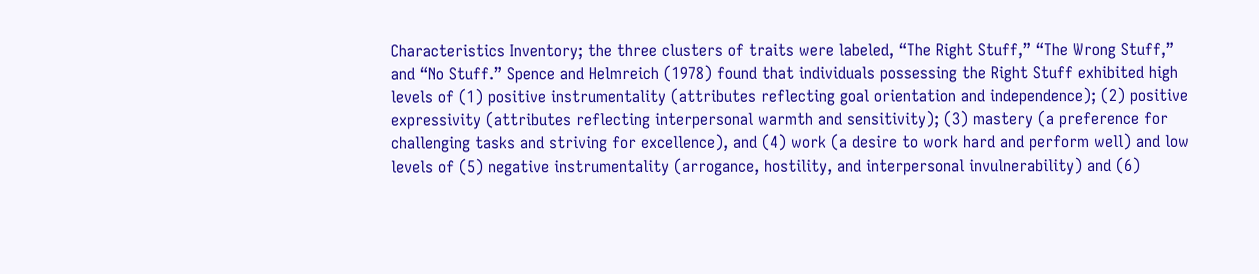Characteristics Inventory; the three clusters of traits were labeled, “The Right Stuff,” “The Wrong Stuff,” and “No Stuff.” Spence and Helmreich (1978) found that individuals possessing the Right Stuff exhibited high levels of (1) positive instrumentality (attributes reflecting goal orientation and independence); (2) positive expressivity (attributes reflecting interpersonal warmth and sensitivity); (3) mastery (a preference for challenging tasks and striving for excellence), and (4) work (a desire to work hard and perform well) and low levels of (5) negative instrumentality (arrogance, hostility, and interpersonal invulnerability) and (6)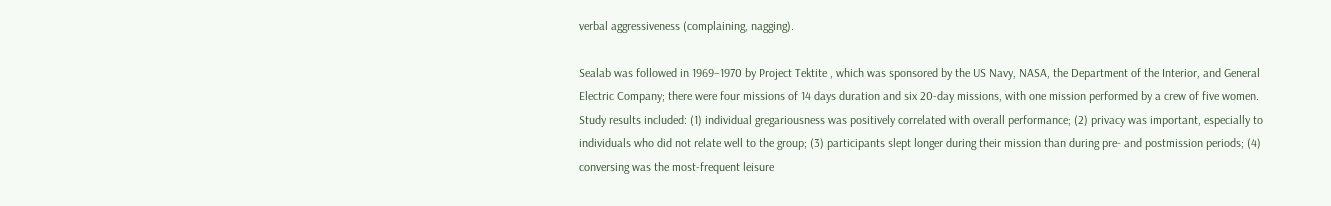verbal aggressiveness (complaining, nagging).

Sealab was followed in 1969–1970 by Project Tektite , which was sponsored by the US Navy, NASA, the Department of the Interior, and General Electric Company; there were four missions of 14 days duration and six 20-day missions, with one mission performed by a crew of five women. Study results included: (1) individual gregariousness was positively correlated with overall performance; (2) privacy was important, especially to individuals who did not relate well to the group; (3) participants slept longer during their mission than during pre- and postmission periods; (4) conversing was the most-frequent leisure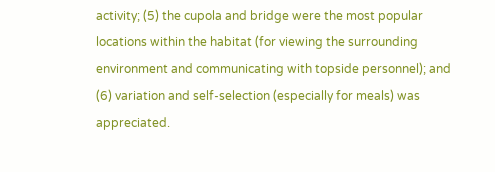activity; (5) the cupola and bridge were the most popular locations within the habitat (for viewing the surrounding environment and communicating with topside personnel); and (6) variation and self-selection (especially for meals) was appreciated.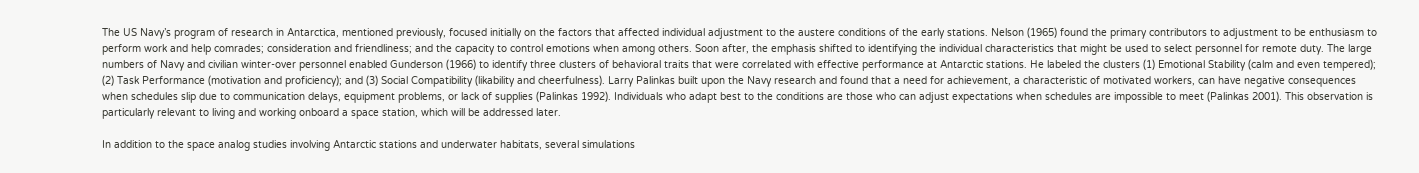The US Navy’s program of research in Antarctica, mentioned previously, focused initially on the factors that affected individual adjustment to the austere conditions of the early stations. Nelson (1965) found the primary contributors to adjustment to be enthusiasm to perform work and help comrades; consideration and friendliness; and the capacity to control emotions when among others. Soon after, the emphasis shifted to identifying the individual characteristics that might be used to select personnel for remote duty. The large numbers of Navy and civilian winter-over personnel enabled Gunderson (1966) to identify three clusters of behavioral traits that were correlated with effective performance at Antarctic stations. He labeled the clusters (1) Emotional Stability (calm and even tempered); (2) Task Performance (motivation and proficiency); and (3) Social Compatibility (likability and cheerfulness). Larry Palinkas built upon the Navy research and found that a need for achievement, a characteristic of motivated workers, can have negative consequences when schedules slip due to communication delays, equipment problems, or lack of supplies (Palinkas 1992). Individuals who adapt best to the conditions are those who can adjust expectations when schedules are impossible to meet (Palinkas 2001). This observation is particularly relevant to living and working onboard a space station, which will be addressed later.

In addition to the space analog studies involving Antarctic stations and underwater habitats, several simulations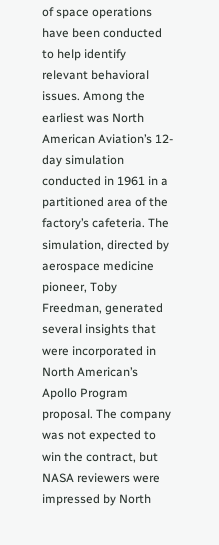of space operations have been conducted to help identify relevant behavioral issues. Among the earliest was North American Aviation’s 12-day simulation conducted in 1961 in a partitioned area of the factory’s cafeteria. The simulation, directed by aerospace medicine pioneer, Toby Freedman, generated several insights that were incorporated in North American’s Apollo Program proposal. The company was not expected to win the contract, but NASA reviewers were impressed by North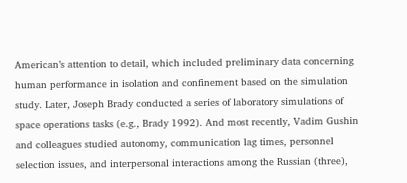American’s attention to detail, which included preliminary data concerning human performance in isolation and confinement based on the simulation study. Later, Joseph Brady conducted a series of laboratory simulations of space operations tasks (e.g., Brady 1992). And most recently, Vadim Gushin and colleagues studied autonomy, communication lag times, personnel selection issues, and interpersonal interactions among the Russian (three),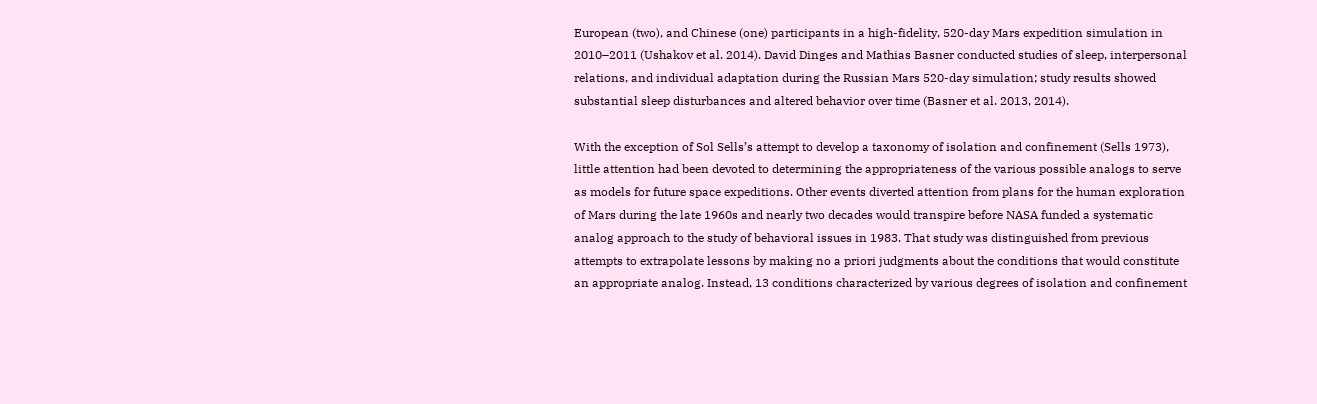European (two), and Chinese (one) participants in a high-fidelity, 520-day Mars expedition simulation in 2010–2011 (Ushakov et al. 2014). David Dinges and Mathias Basner conducted studies of sleep, interpersonal relations, and individual adaptation during the Russian Mars 520-day simulation; study results showed substantial sleep disturbances and altered behavior over time (Basner et al. 2013, 2014).

With the exception of Sol Sells’s attempt to develop a taxonomy of isolation and confinement (Sells 1973), little attention had been devoted to determining the appropriateness of the various possible analogs to serve as models for future space expeditions. Other events diverted attention from plans for the human exploration of Mars during the late 1960s and nearly two decades would transpire before NASA funded a systematic analog approach to the study of behavioral issues in 1983. That study was distinguished from previous attempts to extrapolate lessons by making no a priori judgments about the conditions that would constitute an appropriate analog. Instead, 13 conditions characterized by various degrees of isolation and confinement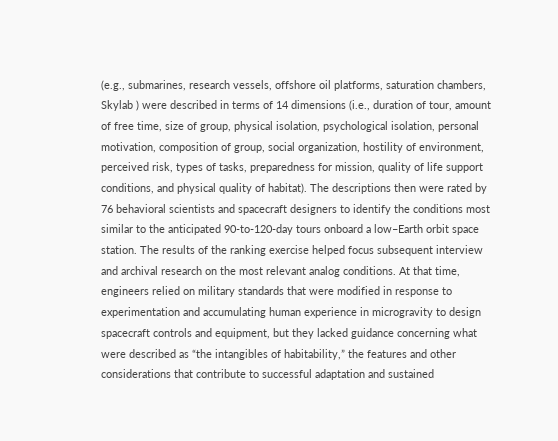(e.g., submarines, research vessels, offshore oil platforms, saturation chambers, Skylab ) were described in terms of 14 dimensions (i.e., duration of tour, amount of free time, size of group, physical isolation, psychological isolation, personal motivation, composition of group, social organization, hostility of environment, perceived risk, types of tasks, preparedness for mission, quality of life support conditions, and physical quality of habitat). The descriptions then were rated by 76 behavioral scientists and spacecraft designers to identify the conditions most similar to the anticipated 90-to-120-day tours onboard a low–Earth orbit space station. The results of the ranking exercise helped focus subsequent interview and archival research on the most relevant analog conditions. At that time, engineers relied on military standards that were modified in response to experimentation and accumulating human experience in microgravity to design spacecraft controls and equipment, but they lacked guidance concerning what were described as “the intangibles of habitability,” the features and other considerations that contribute to successful adaptation and sustained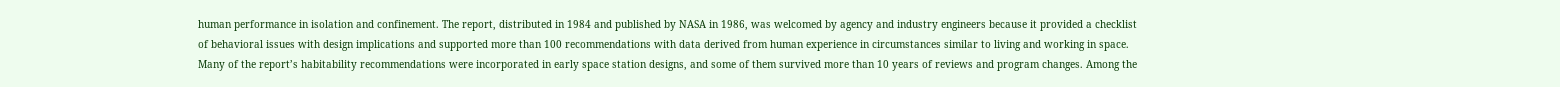human performance in isolation and confinement. The report, distributed in 1984 and published by NASA in 1986, was welcomed by agency and industry engineers because it provided a checklist of behavioral issues with design implications and supported more than 100 recommendations with data derived from human experience in circumstances similar to living and working in space. Many of the report’s habitability recommendations were incorporated in early space station designs, and some of them survived more than 10 years of reviews and program changes. Among the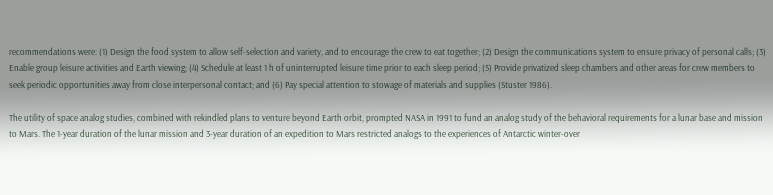recommendations were: (1) Design the food system to allow self-selection and variety, and to encourage the crew to eat together; (2) Design the communications system to ensure privacy of personal calls; (3) Enable group leisure activities and Earth viewing; (4) Schedule at least 1 h of uninterrupted leisure time prior to each sleep period; (5) Provide privatized sleep chambers and other areas for crew members to seek periodic opportunities away from close interpersonal contact; and (6) Pay special attention to stowage of materials and supplies (Stuster 1986).

The utility of space analog studies, combined with rekindled plans to venture beyond Earth orbit, prompted NASA in 1991 to fund an analog study of the behavioral requirements for a lunar base and mission to Mars. The 1-year duration of the lunar mission and 3-year duration of an expedition to Mars restricted analogs to the experiences of Antarctic winter-over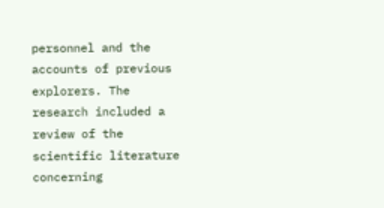personnel and the accounts of previous explorers. The research included a review of the scientific literature concerning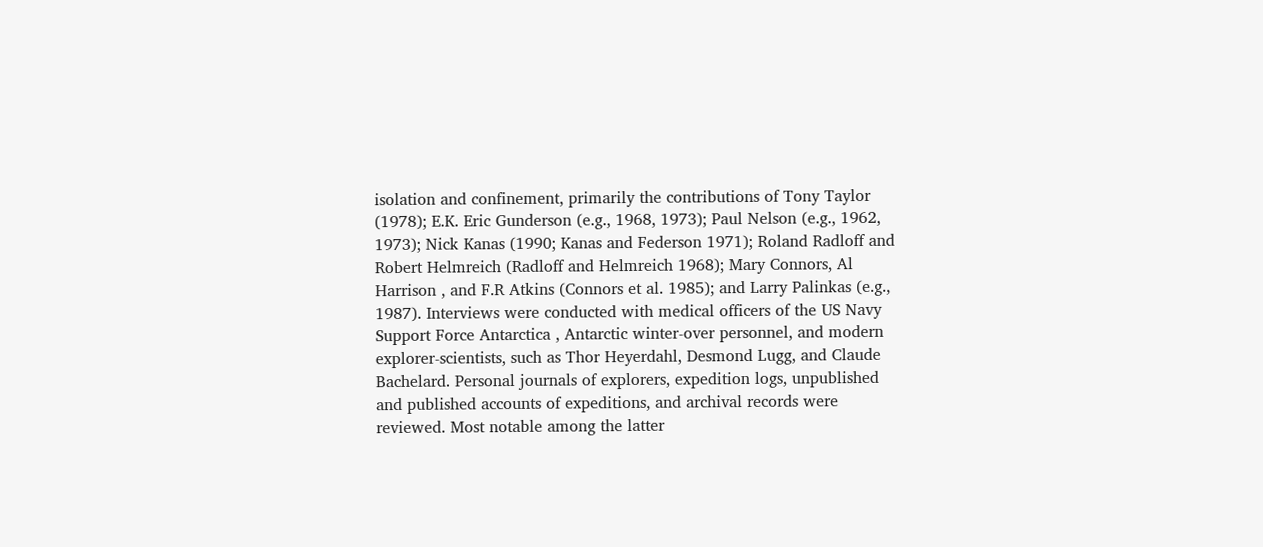isolation and confinement, primarily the contributions of Tony Taylor (1978); E.K. Eric Gunderson (e.g., 1968, 1973); Paul Nelson (e.g., 1962, 1973); Nick Kanas (1990; Kanas and Federson 1971); Roland Radloff and Robert Helmreich (Radloff and Helmreich 1968); Mary Connors, Al Harrison , and F.R Atkins (Connors et al. 1985); and Larry Palinkas (e.g., 1987). Interviews were conducted with medical officers of the US Navy Support Force Antarctica , Antarctic winter-over personnel, and modern explorer-scientists, such as Thor Heyerdahl, Desmond Lugg, and Claude Bachelard. Personal journals of explorers, expedition logs, unpublished and published accounts of expeditions, and archival records were reviewed. Most notable among the latter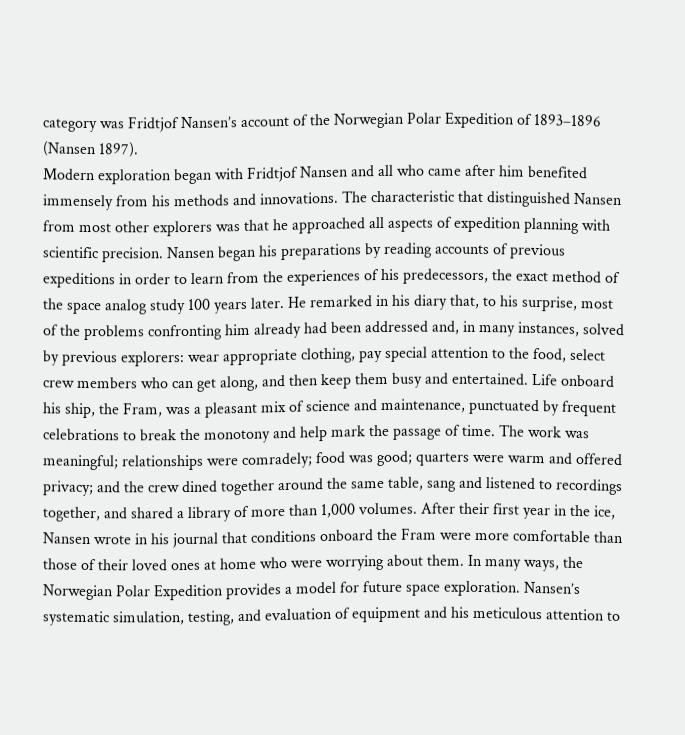category was Fridtjof Nansen’s account of the Norwegian Polar Expedition of 1893–1896 (Nansen 1897).
Modern exploration began with Fridtjof Nansen and all who came after him benefited immensely from his methods and innovations. The characteristic that distinguished Nansen from most other explorers was that he approached all aspects of expedition planning with scientific precision. Nansen began his preparations by reading accounts of previous expeditions in order to learn from the experiences of his predecessors, the exact method of the space analog study 100 years later. He remarked in his diary that, to his surprise, most of the problems confronting him already had been addressed and, in many instances, solved by previous explorers: wear appropriate clothing, pay special attention to the food, select crew members who can get along, and then keep them busy and entertained. Life onboard his ship, the Fram, was a pleasant mix of science and maintenance, punctuated by frequent celebrations to break the monotony and help mark the passage of time. The work was meaningful; relationships were comradely; food was good; quarters were warm and offered privacy; and the crew dined together around the same table, sang and listened to recordings together, and shared a library of more than 1,000 volumes. After their first year in the ice, Nansen wrote in his journal that conditions onboard the Fram were more comfortable than those of their loved ones at home who were worrying about them. In many ways, the Norwegian Polar Expedition provides a model for future space exploration. Nansen’s systematic simulation, testing, and evaluation of equipment and his meticulous attention to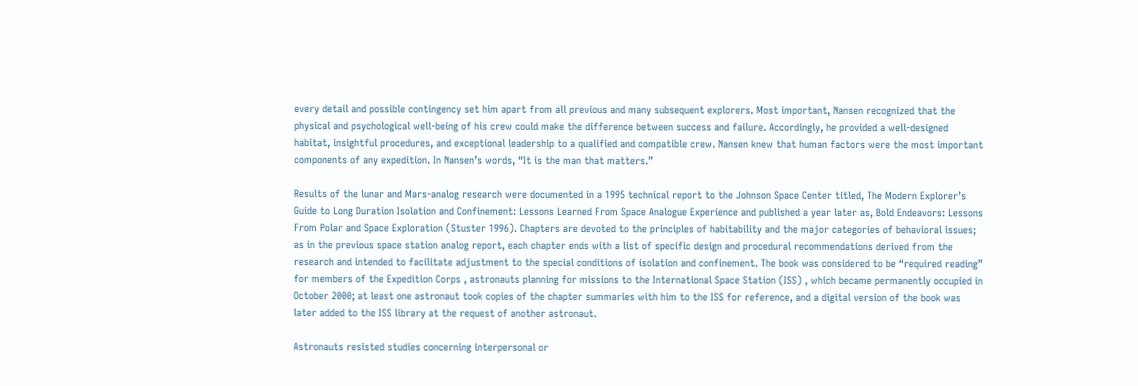every detail and possible contingency set him apart from all previous and many subsequent explorers. Most important, Nansen recognized that the physical and psychological well-being of his crew could make the difference between success and failure. Accordingly, he provided a well-designed habitat, insightful procedures, and exceptional leadership to a qualified and compatible crew. Nansen knew that human factors were the most important components of any expedition. In Nansen’s words, “It is the man that matters.”

Results of the lunar and Mars-analog research were documented in a 1995 technical report to the Johnson Space Center titled, The Modern Explorer’s Guide to Long Duration Isolation and Confinement: Lessons Learned From Space Analogue Experience and published a year later as, Bold Endeavors: Lessons From Polar and Space Exploration (Stuster 1996). Chapters are devoted to the principles of habitability and the major categories of behavioral issues; as in the previous space station analog report, each chapter ends with a list of specific design and procedural recommendations derived from the research and intended to facilitate adjustment to the special conditions of isolation and confinement. The book was considered to be “required reading” for members of the Expedition Corps , astronauts planning for missions to the International Space Station (ISS) , which became permanently occupied in October 2000; at least one astronaut took copies of the chapter summaries with him to the ISS for reference, and a digital version of the book was later added to the ISS library at the request of another astronaut.

Astronauts resisted studies concerning interpersonal or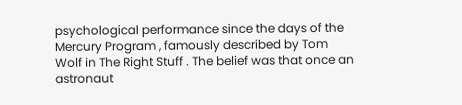psychological performance since the days of the Mercury Program , famously described by Tom Wolf in The Right Stuff . The belief was that once an astronaut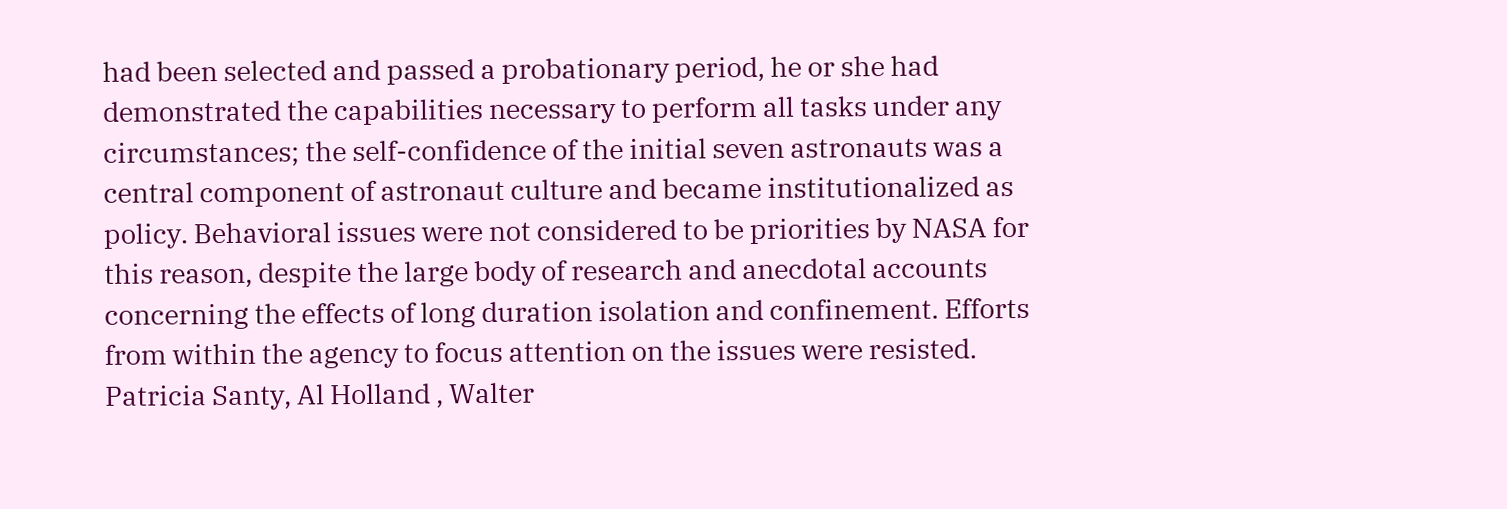had been selected and passed a probationary period, he or she had demonstrated the capabilities necessary to perform all tasks under any circumstances; the self-confidence of the initial seven astronauts was a central component of astronaut culture and became institutionalized as policy. Behavioral issues were not considered to be priorities by NASA for this reason, despite the large body of research and anecdotal accounts concerning the effects of long duration isolation and confinement. Efforts from within the agency to focus attention on the issues were resisted. Patricia Santy, Al Holland , Walter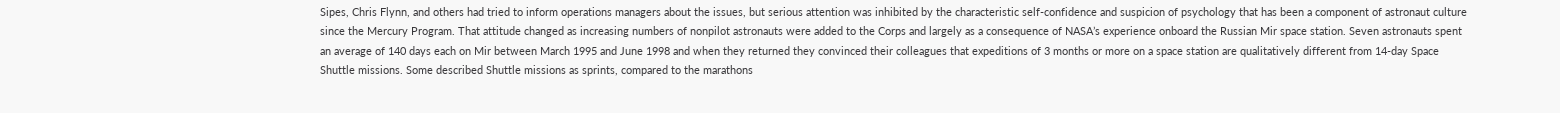Sipes, Chris Flynn, and others had tried to inform operations managers about the issues, but serious attention was inhibited by the characteristic self-confidence and suspicion of psychology that has been a component of astronaut culture since the Mercury Program. That attitude changed as increasing numbers of nonpilot astronauts were added to the Corps and largely as a consequence of NASA’s experience onboard the Russian Mir space station. Seven astronauts spent an average of 140 days each on Mir between March 1995 and June 1998 and when they returned they convinced their colleagues that expeditions of 3 months or more on a space station are qualitatively different from 14-day Space Shuttle missions. Some described Shuttle missions as sprints, compared to the marathons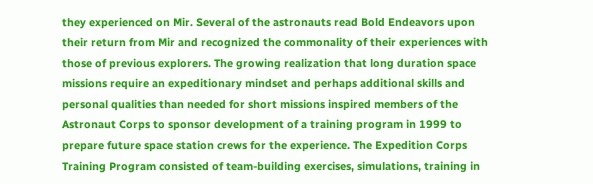they experienced on Mir. Several of the astronauts read Bold Endeavors upon their return from Mir and recognized the commonality of their experiences with those of previous explorers. The growing realization that long duration space missions require an expeditionary mindset and perhaps additional skills and personal qualities than needed for short missions inspired members of the Astronaut Corps to sponsor development of a training program in 1999 to prepare future space station crews for the experience. The Expedition Corps Training Program consisted of team-building exercises, simulations, training in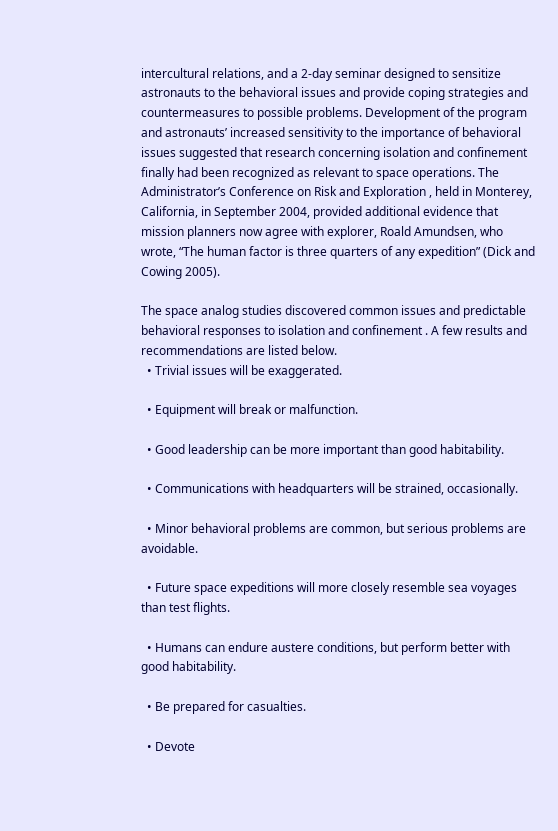intercultural relations, and a 2-day seminar designed to sensitize astronauts to the behavioral issues and provide coping strategies and countermeasures to possible problems. Development of the program and astronauts’ increased sensitivity to the importance of behavioral issues suggested that research concerning isolation and confinement finally had been recognized as relevant to space operations. The Administrator’s Conference on Risk and Exploration , held in Monterey, California, in September 2004, provided additional evidence that mission planners now agree with explorer, Roald Amundsen, who wrote, “The human factor is three quarters of any expedition” (Dick and Cowing 2005).

The space analog studies discovered common issues and predictable behavioral responses to isolation and confinement . A few results and recommendations are listed below.
  • Trivial issues will be exaggerated.

  • Equipment will break or malfunction.

  • Good leadership can be more important than good habitability.

  • Communications with headquarters will be strained, occasionally.

  • Minor behavioral problems are common, but serious problems are avoidable.

  • Future space expeditions will more closely resemble sea voyages than test flights.

  • Humans can endure austere conditions, but perform better with good habitability.

  • Be prepared for casualties.

  • Devote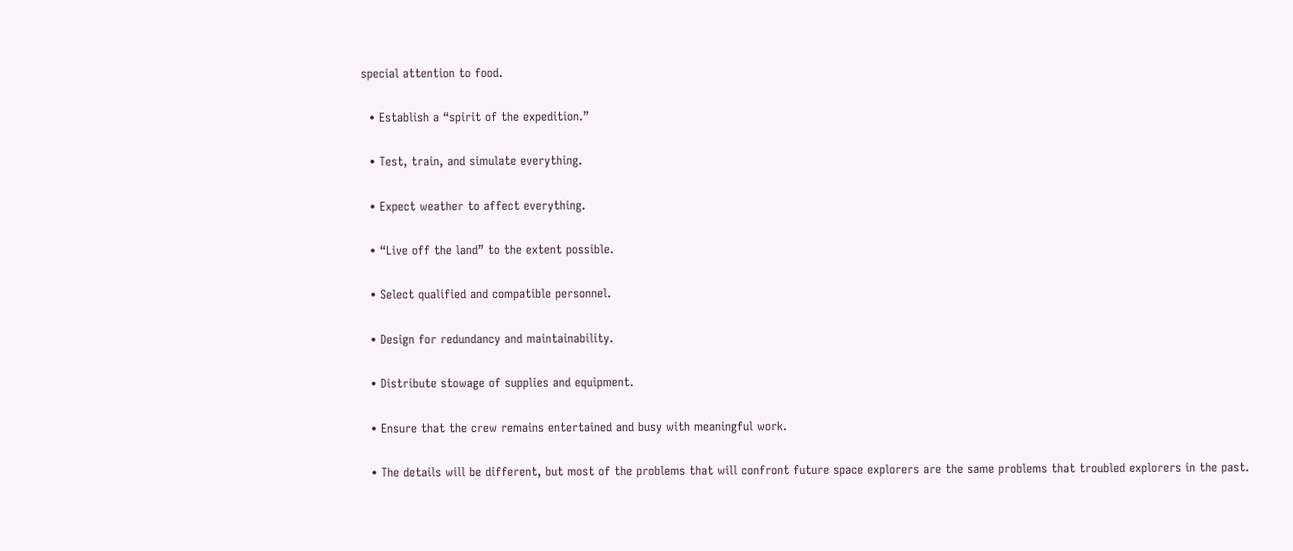special attention to food.

  • Establish a “spirit of the expedition.”

  • Test, train, and simulate everything.

  • Expect weather to affect everything.

  • “Live off the land” to the extent possible.

  • Select qualified and compatible personnel.

  • Design for redundancy and maintainability.

  • Distribute stowage of supplies and equipment.

  • Ensure that the crew remains entertained and busy with meaningful work.

  • The details will be different, but most of the problems that will confront future space explorers are the same problems that troubled explorers in the past.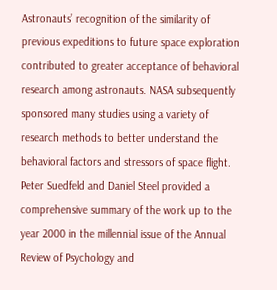Astronauts’ recognition of the similarity of previous expeditions to future space exploration contributed to greater acceptance of behavioral research among astronauts. NASA subsequently sponsored many studies using a variety of research methods to better understand the behavioral factors and stressors of space flight. Peter Suedfeld and Daniel Steel provided a comprehensive summary of the work up to the year 2000 in the millennial issue of the Annual Review of Psychology and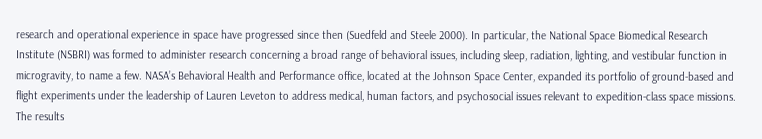research and operational experience in space have progressed since then (Suedfeld and Steele 2000). In particular, the National Space Biomedical Research Institute (NSBRI) was formed to administer research concerning a broad range of behavioral issues, including sleep, radiation, lighting, and vestibular function in microgravity, to name a few. NASA’s Behavioral Health and Performance office, located at the Johnson Space Center, expanded its portfolio of ground-based and flight experiments under the leadership of Lauren Leveton to address medical, human factors, and psychosocial issues relevant to expedition-class space missions. The results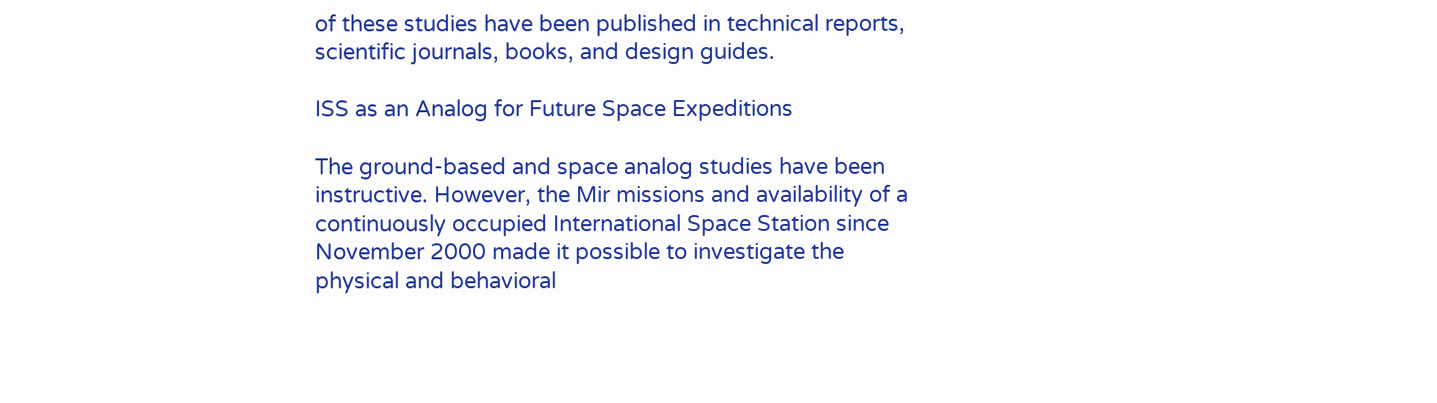of these studies have been published in technical reports, scientific journals, books, and design guides.

ISS as an Analog for Future Space Expeditions

The ground-based and space analog studies have been instructive. However, the Mir missions and availability of a continuously occupied International Space Station since November 2000 made it possible to investigate the physical and behavioral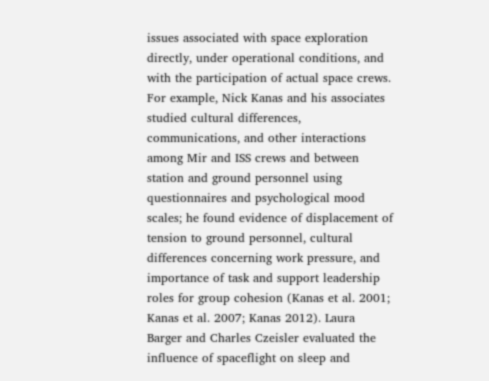issues associated with space exploration directly, under operational conditions, and with the participation of actual space crews. For example, Nick Kanas and his associates studied cultural differences, communications, and other interactions among Mir and ISS crews and between station and ground personnel using questionnaires and psychological mood scales; he found evidence of displacement of tension to ground personnel, cultural differences concerning work pressure, and importance of task and support leadership roles for group cohesion (Kanas et al. 2001; Kanas et al. 2007; Kanas 2012). Laura Barger and Charles Czeisler evaluated the influence of spaceflight on sleep and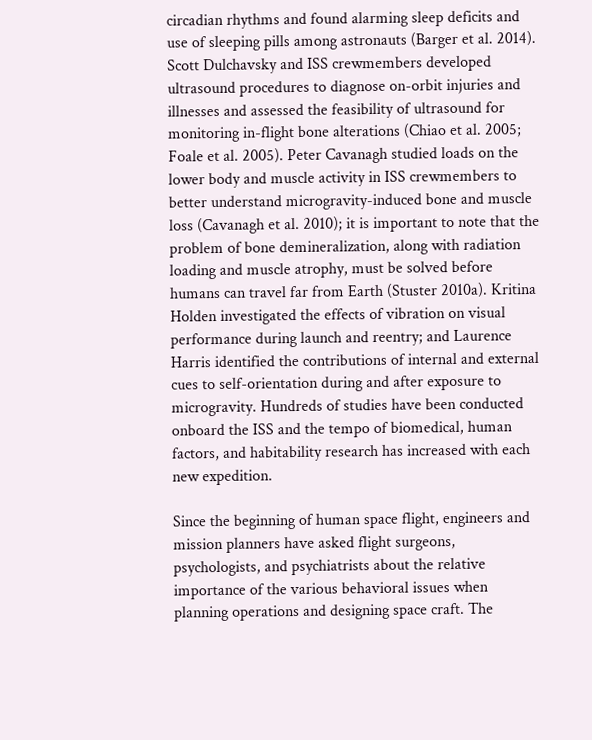circadian rhythms and found alarming sleep deficits and use of sleeping pills among astronauts (Barger et al. 2014). Scott Dulchavsky and ISS crewmembers developed ultrasound procedures to diagnose on-orbit injuries and illnesses and assessed the feasibility of ultrasound for monitoring in-flight bone alterations (Chiao et al. 2005; Foale et al. 2005). Peter Cavanagh studied loads on the lower body and muscle activity in ISS crewmembers to better understand microgravity-induced bone and muscle loss (Cavanagh et al. 2010); it is important to note that the problem of bone demineralization, along with radiation loading and muscle atrophy, must be solved before humans can travel far from Earth (Stuster 2010a). Kritina Holden investigated the effects of vibration on visual performance during launch and reentry; and Laurence Harris identified the contributions of internal and external cues to self-orientation during and after exposure to microgravity. Hundreds of studies have been conducted onboard the ISS and the tempo of biomedical, human factors, and habitability research has increased with each new expedition.

Since the beginning of human space flight, engineers and mission planners have asked flight surgeons, psychologists, and psychiatrists about the relative importance of the various behavioral issues when planning operations and designing space craft. The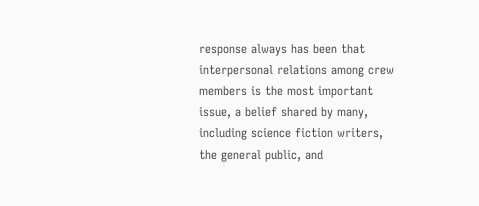response always has been that interpersonal relations among crew members is the most important issue, a belief shared by many, including science fiction writers, the general public, and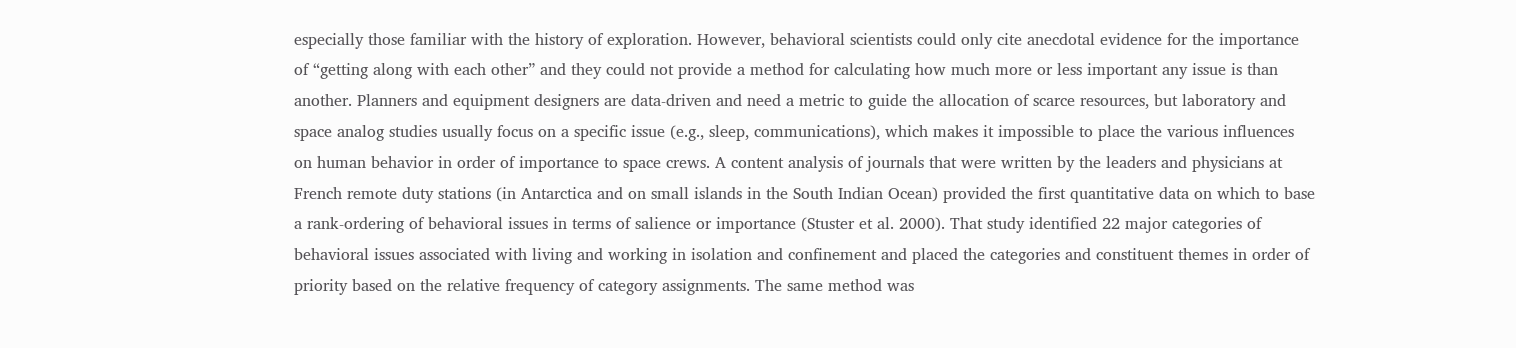especially those familiar with the history of exploration. However, behavioral scientists could only cite anecdotal evidence for the importance of “getting along with each other” and they could not provide a method for calculating how much more or less important any issue is than another. Planners and equipment designers are data-driven and need a metric to guide the allocation of scarce resources, but laboratory and space analog studies usually focus on a specific issue (e.g., sleep, communications), which makes it impossible to place the various influences on human behavior in order of importance to space crews. A content analysis of journals that were written by the leaders and physicians at French remote duty stations (in Antarctica and on small islands in the South Indian Ocean) provided the first quantitative data on which to base a rank-ordering of behavioral issues in terms of salience or importance (Stuster et al. 2000). That study identified 22 major categories of behavioral issues associated with living and working in isolation and confinement and placed the categories and constituent themes in order of priority based on the relative frequency of category assignments. The same method was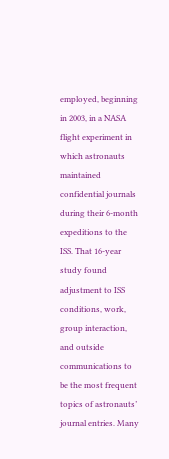employed, beginning in 2003, in a NASA flight experiment in which astronauts maintained confidential journals during their 6-month expeditions to the ISS. That 16-year study found adjustment to ISS conditions, work, group interaction, and outside communications to be the most frequent topics of astronauts’ journal entries. Many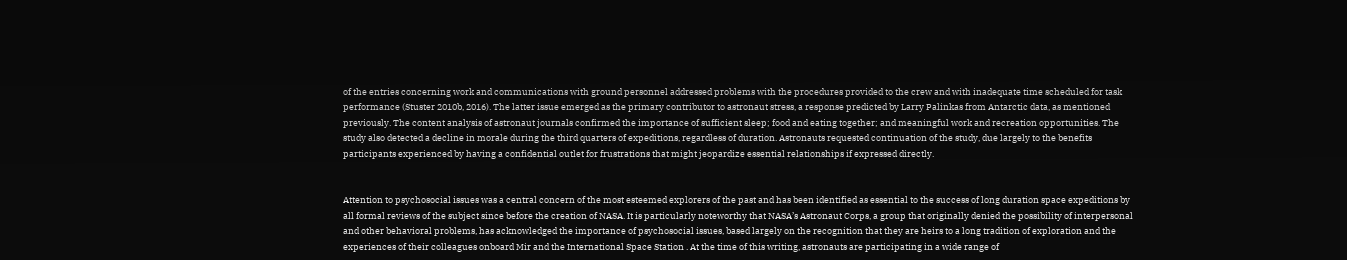of the entries concerning work and communications with ground personnel addressed problems with the procedures provided to the crew and with inadequate time scheduled for task performance (Stuster 2010b, 2016). The latter issue emerged as the primary contributor to astronaut stress, a response predicted by Larry Palinkas from Antarctic data, as mentioned previously. The content analysis of astronaut journals confirmed the importance of sufficient sleep; food and eating together; and meaningful work and recreation opportunities. The study also detected a decline in morale during the third quarters of expeditions, regardless of duration. Astronauts requested continuation of the study, due largely to the benefits participants experienced by having a confidential outlet for frustrations that might jeopardize essential relationships if expressed directly.


Attention to psychosocial issues was a central concern of the most esteemed explorers of the past and has been identified as essential to the success of long duration space expeditions by all formal reviews of the subject since before the creation of NASA. It is particularly noteworthy that NASA’s Astronaut Corps, a group that originally denied the possibility of interpersonal and other behavioral problems, has acknowledged the importance of psychosocial issues, based largely on the recognition that they are heirs to a long tradition of exploration and the experiences of their colleagues onboard Mir and the International Space Station . At the time of this writing, astronauts are participating in a wide range of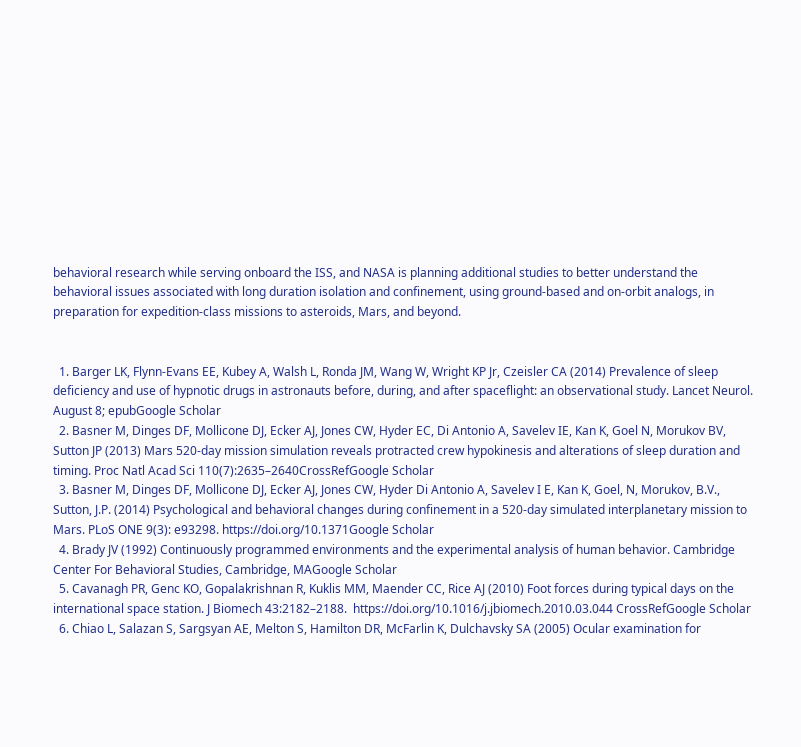behavioral research while serving onboard the ISS, and NASA is planning additional studies to better understand the behavioral issues associated with long duration isolation and confinement, using ground-based and on-orbit analogs, in preparation for expedition-class missions to asteroids, Mars, and beyond.


  1. Barger LK, Flynn-Evans EE, Kubey A, Walsh L, Ronda JM, Wang W, Wright KP Jr, Czeisler CA (2014) Prevalence of sleep deficiency and use of hypnotic drugs in astronauts before, during, and after spaceflight: an observational study. Lancet Neurol. August 8; epubGoogle Scholar
  2. Basner M, Dinges DF, Mollicone DJ, Ecker AJ, Jones CW, Hyder EC, Di Antonio A, Savelev IE, Kan K, Goel N, Morukov BV, Sutton JP (2013) Mars 520-day mission simulation reveals protracted crew hypokinesis and alterations of sleep duration and timing. Proc Natl Acad Sci 110(7):2635–2640CrossRefGoogle Scholar
  3. Basner M, Dinges DF, Mollicone DJ, Ecker AJ, Jones CW, Hyder Di Antonio A, Savelev I E, Kan K, Goel, N, Morukov, B.V., Sutton, J.P. (2014) Psychological and behavioral changes during confinement in a 520-day simulated interplanetary mission to Mars. PLoS ONE 9(3): e93298. https://doi.org/10.1371Google Scholar
  4. Brady JV (1992) Continuously programmed environments and the experimental analysis of human behavior. Cambridge Center For Behavioral Studies, Cambridge, MAGoogle Scholar
  5. Cavanagh PR, Genc KO, Gopalakrishnan R, Kuklis MM, Maender CC, Rice AJ (2010) Foot forces during typical days on the international space station. J Biomech 43:2182–2188.  https://doi.org/10.1016/j.jbiomech.2010.03.044 CrossRefGoogle Scholar
  6. Chiao L, Salazan S, Sargsyan AE, Melton S, Hamilton DR, McFarlin K, Dulchavsky SA (2005) Ocular examination for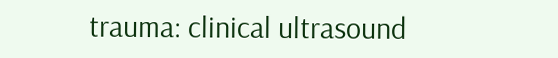trauma: clinical ultrasound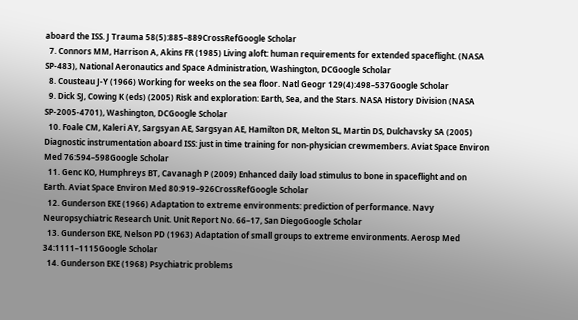aboard the ISS. J Trauma 58(5):885–889CrossRefGoogle Scholar
  7. Connors MM, Harrison A, Akins FR (1985) Living aloft: human requirements for extended spaceflight. (NASA SP-483), National Aeronautics and Space Administration, Washington, DCGoogle Scholar
  8. Cousteau J-Y (1966) Working for weeks on the sea floor. Natl Geogr 129(4):498–537Google Scholar
  9. Dick SJ, Cowing K (eds) (2005) Risk and exploration: Earth, Sea, and the Stars. NASA History Division (NASA SP-2005-4701), Washington, DCGoogle Scholar
  10. Foale CM, Kaleri AY, Sargsyan AE, Sargsyan AE, Hamilton DR, Melton SL, Martin DS, Dulchavsky SA (2005) Diagnostic instrumentation aboard ISS: just in time training for non-physician crewmembers. Aviat Space Environ Med 76:594–598Google Scholar
  11. Genc KO, Humphreys BT, Cavanagh P (2009) Enhanced daily load stimulus to bone in spaceflight and on Earth. Aviat Space Environ Med 80:919–926CrossRefGoogle Scholar
  12. Gunderson EKE (1966) Adaptation to extreme environments: prediction of performance. Navy Neuropsychiatric Research Unit. Unit Report No. 66–17, San DiegoGoogle Scholar
  13. Gunderson EKE, Nelson PD (1963) Adaptation of small groups to extreme environments. Aerosp Med 34:1111–1115Google Scholar
  14. Gunderson EKE (1968) Psychiatric problems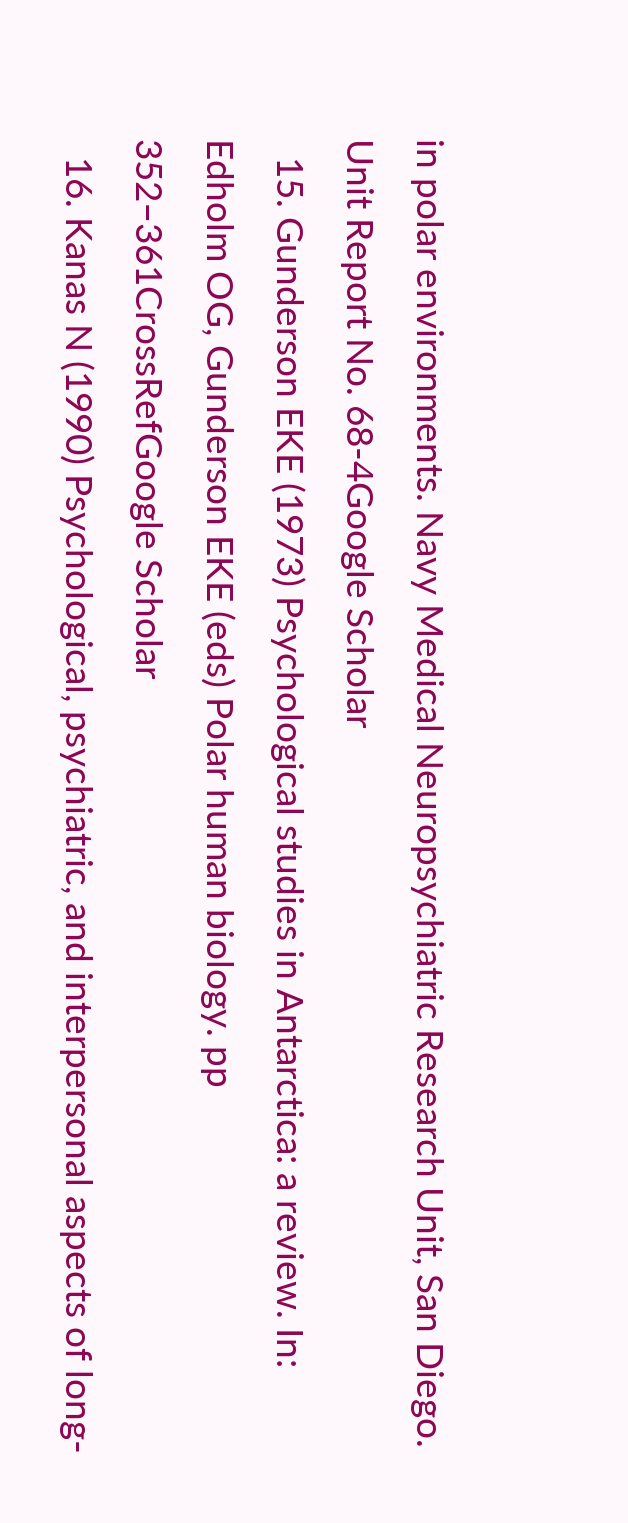in polar environments. Navy Medical Neuropsychiatric Research Unit, San Diego. Unit Report No. 68-4Google Scholar
  15. Gunderson EKE (1973) Psychological studies in Antarctica: a review. In: Edholm OG, Gunderson EKE (eds) Polar human biology. pp 352–361CrossRefGoogle Scholar
  16. Kanas N (1990) Psychological, psychiatric, and interpersonal aspects of long-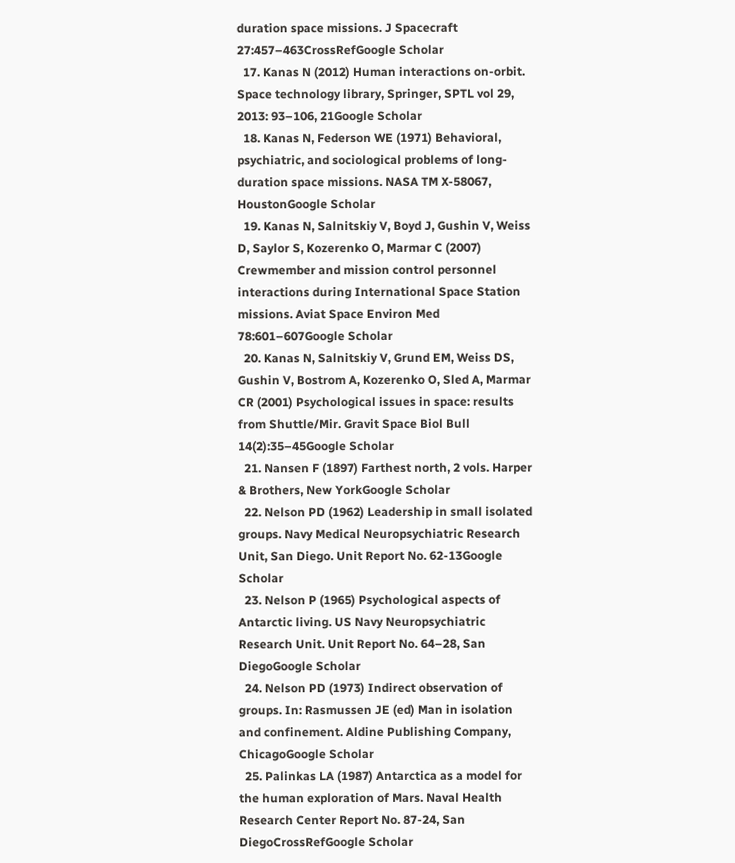duration space missions. J Spacecraft 27:457–463CrossRefGoogle Scholar
  17. Kanas N (2012) Human interactions on-orbit. Space technology library, Springer, SPTL vol 29, 2013: 93–106, 21Google Scholar
  18. Kanas N, Federson WE (1971) Behavioral, psychiatric, and sociological problems of long-duration space missions. NASA TM X-58067, HoustonGoogle Scholar
  19. Kanas N, Salnitskiy V, Boyd J, Gushin V, Weiss D, Saylor S, Kozerenko O, Marmar C (2007) Crewmember and mission control personnel interactions during International Space Station missions. Aviat Space Environ Med 78:601–607Google Scholar
  20. Kanas N, Salnitskiy V, Grund EM, Weiss DS, Gushin V, Bostrom A, Kozerenko O, Sled A, Marmar CR (2001) Psychological issues in space: results from Shuttle/Mir. Gravit Space Biol Bull 14(2):35–45Google Scholar
  21. Nansen F (1897) Farthest north, 2 vols. Harper & Brothers, New YorkGoogle Scholar
  22. Nelson PD (1962) Leadership in small isolated groups. Navy Medical Neuropsychiatric Research Unit, San Diego. Unit Report No. 62-13Google Scholar
  23. Nelson P (1965) Psychological aspects of Antarctic living. US Navy Neuropsychiatric Research Unit. Unit Report No. 64–28, San DiegoGoogle Scholar
  24. Nelson PD (1973) Indirect observation of groups. In: Rasmussen JE (ed) Man in isolation and confinement. Aldine Publishing Company, ChicagoGoogle Scholar
  25. Palinkas LA (1987) Antarctica as a model for the human exploration of Mars. Naval Health Research Center Report No. 87-24, San DiegoCrossRefGoogle Scholar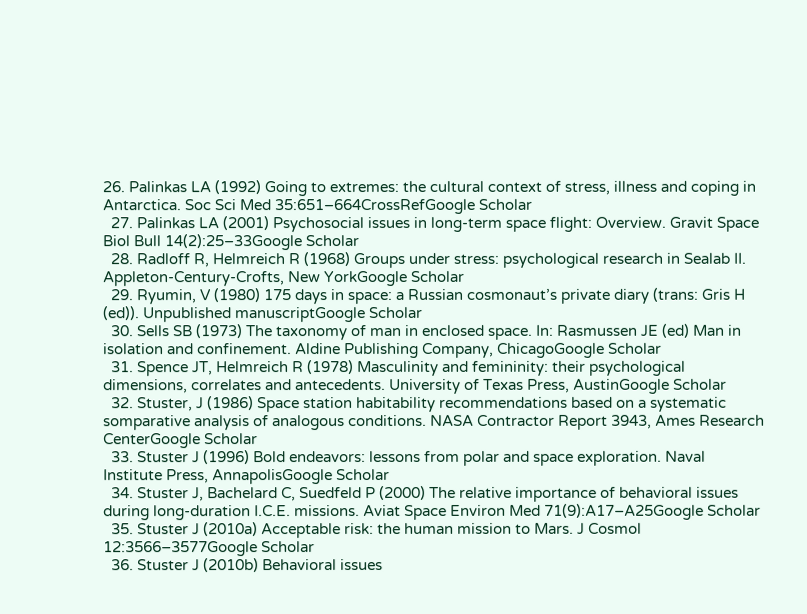26. Palinkas LA (1992) Going to extremes: the cultural context of stress, illness and coping in Antarctica. Soc Sci Med 35:651–664CrossRefGoogle Scholar
  27. Palinkas LA (2001) Psychosocial issues in long-term space flight: Overview. Gravit Space Biol Bull 14(2):25–33Google Scholar
  28. Radloff R, Helmreich R (1968) Groups under stress: psychological research in Sealab II. Appleton-Century-Crofts, New YorkGoogle Scholar
  29. Ryumin, V (1980) 175 days in space: a Russian cosmonaut’s private diary (trans: Gris H (ed)). Unpublished manuscriptGoogle Scholar
  30. Sells SB (1973) The taxonomy of man in enclosed space. In: Rasmussen JE (ed) Man in isolation and confinement. Aldine Publishing Company, ChicagoGoogle Scholar
  31. Spence JT, Helmreich R (1978) Masculinity and femininity: their psychological dimensions, correlates and antecedents. University of Texas Press, AustinGoogle Scholar
  32. Stuster, J (1986) Space station habitability recommendations based on a systematic somparative analysis of analogous conditions. NASA Contractor Report 3943, Ames Research CenterGoogle Scholar
  33. Stuster J (1996) Bold endeavors: lessons from polar and space exploration. Naval Institute Press, AnnapolisGoogle Scholar
  34. Stuster J, Bachelard C, Suedfeld P (2000) The relative importance of behavioral issues during long-duration I.C.E. missions. Aviat Space Environ Med 71(9):A17–A25Google Scholar
  35. Stuster J (2010a) Acceptable risk: the human mission to Mars. J Cosmol 12:3566–3577Google Scholar
  36. Stuster J (2010b) Behavioral issues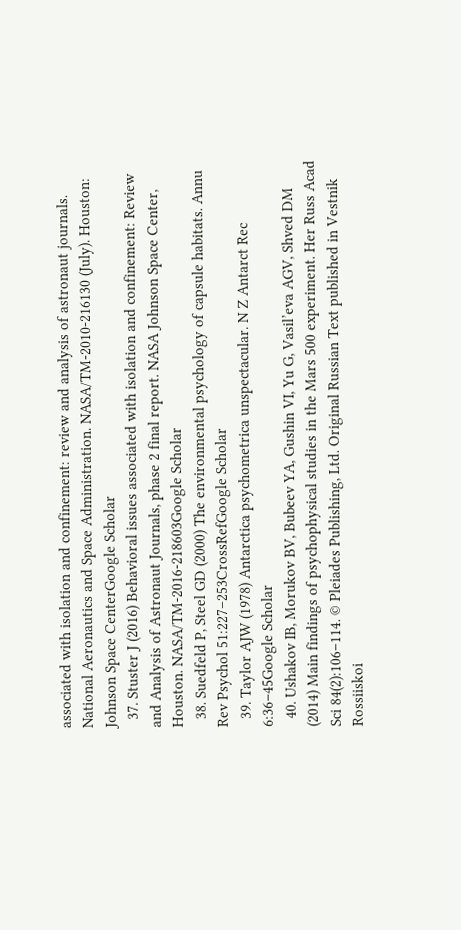associated with isolation and confinement: review and analysis of astronaut journals. National Aeronautics and Space Administration. NASA/TM-2010-216130 (July). Houston: Johnson Space CenterGoogle Scholar
  37. Stuster J (2016) Behavioral issues associated with isolation and confinement: Review and Analysis of Astronaut Journals, phase 2 final report. NASA Johnson Space Center, Houston. NASA/TM-2016-218603Google Scholar
  38. Suedfeld P, Steel GD (2000) The environmental psychology of capsule habitats. Annu Rev Psychol 51:227–253CrossRefGoogle Scholar
  39. Taylor AJW (1978) Antarctica psychometrica unspectacular. N Z Antarct Rec 6:36–45Google Scholar
  40. Ushakov IB, Morukov BV, Bubeev YA, Gushin VI, Yu G, Vasil’eva AGV, Shved DM (2014) Main findings of psychophysical studies in the Mars 500 experiment. Her Russ Acad Sci 84(2):106–114. © Pleiades Publishing, Ltd. Original Russian Text published in Vestnik Rossiiskoi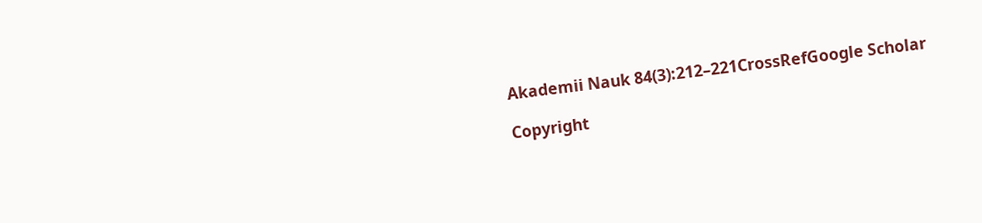Akademii Nauk 84(3):212–221CrossRefGoogle Scholar

Copyright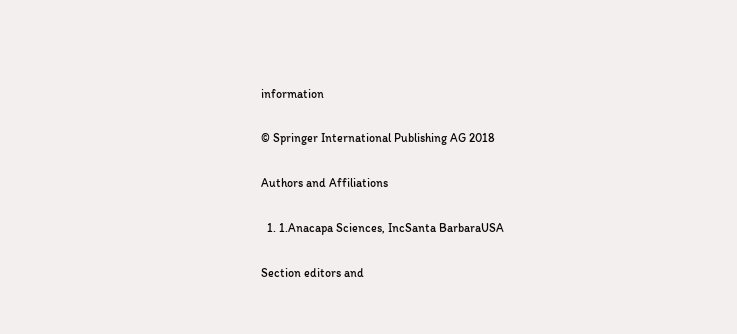information

© Springer International Publishing AG 2018

Authors and Affiliations

  1. 1.Anacapa Sciences, IncSanta BarbaraUSA

Section editors and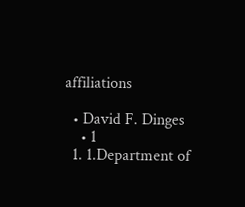affiliations

  • David F. Dinges
    • 1
  1. 1.Department of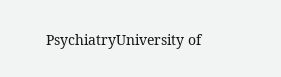PsychiatryUniversity of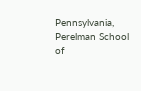Pennsylvania, Perelman School of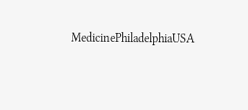MedicinePhiladelphiaUSA